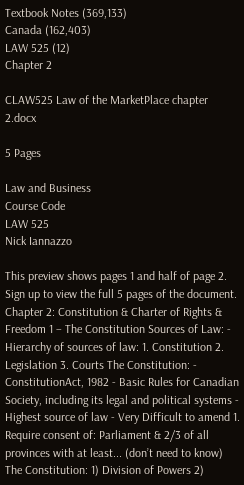Textbook Notes (369,133)
Canada (162,403)
LAW 525 (12)
Chapter 2

CLAW525 Law of the MarketPlace chapter 2.docx

5 Pages

Law and Business
Course Code
LAW 525
Nick Iannazzo

This preview shows pages 1 and half of page 2. Sign up to view the full 5 pages of the document.
Chapter 2: Constitution & Charter of Rights & Freedom 1 – The Constitution Sources of Law: - Hierarchy of sources of law: 1. Constitution 2. Legislation 3. Courts The Constitution: - ConstitutionAct, 1982 - Basic Rules for Canadian Society, including its legal and political systems - Highest source of law - Very Difficult to amend 1. Require consent of: Parliament & 2/3 of all provinces with at least... (don’t need to know) The Constitution: 1) Division of Powers 2)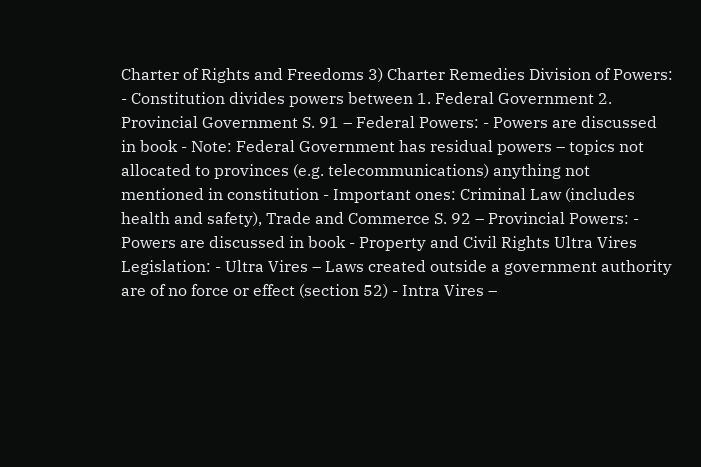Charter of Rights and Freedoms 3) Charter Remedies Division of Powers: - Constitution divides powers between 1. Federal Government 2. Provincial Government S. 91 – Federal Powers: - Powers are discussed in book - Note: Federal Government has residual powers – topics not allocated to provinces (e.g. telecommunications) anything not mentioned in constitution - Important ones: Criminal Law (includes health and safety), Trade and Commerce S. 92 – Provincial Powers: - Powers are discussed in book - Property and Civil Rights Ultra Vires Legislation: - Ultra Vires – Laws created outside a government authority are of no force or effect (section 52) - Intra Vires –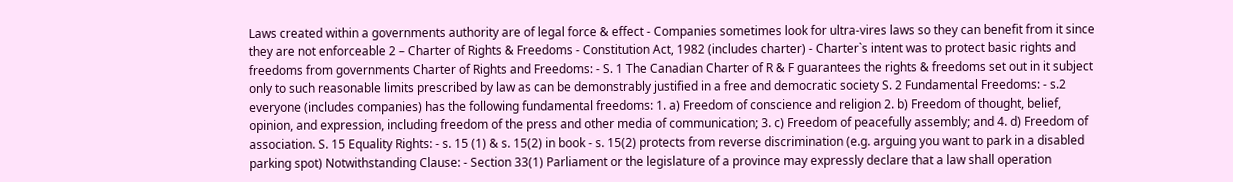Laws created within a governments authority are of legal force & effect - Companies sometimes look for ultra-vires laws so they can benefit from it since they are not enforceable 2 – Charter of Rights & Freedoms - Constitution Act, 1982 (includes charter) - Charter`s intent was to protect basic rights and freedoms from governments Charter of Rights and Freedoms: - S. 1 The Canadian Charter of R & F guarantees the rights & freedoms set out in it subject only to such reasonable limits prescribed by law as can be demonstrably justified in a free and democratic society S. 2 Fundamental Freedoms: - s.2 everyone (includes companies) has the following fundamental freedoms: 1. a) Freedom of conscience and religion 2. b) Freedom of thought, belief, opinion, and expression, including freedom of the press and other media of communication; 3. c) Freedom of peacefully assembly; and 4. d) Freedom of association. S. 15 Equality Rights: - s. 15 (1) & s. 15(2) in book - s. 15(2) protects from reverse discrimination (e.g. arguing you want to park in a disabled parking spot) Notwithstanding Clause: - Section 33(1) Parliament or the legislature of a province may expressly declare that a law shall operation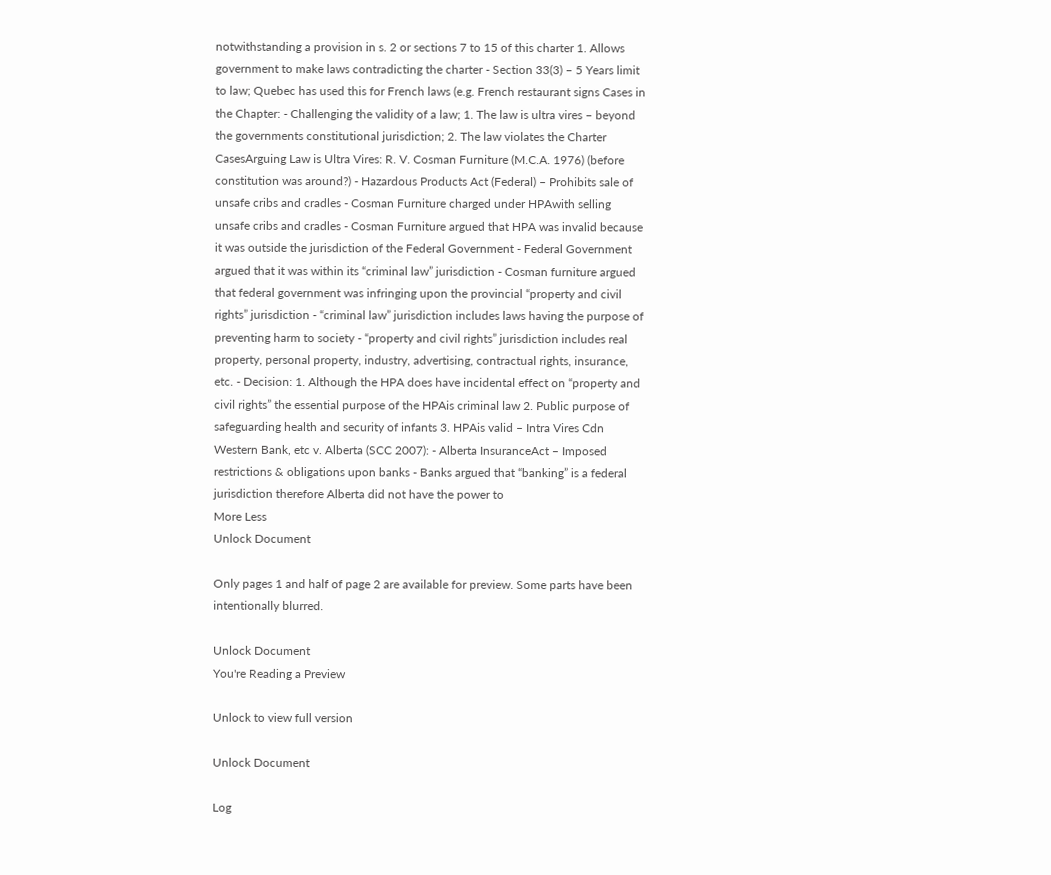notwithstanding a provision in s. 2 or sections 7 to 15 of this charter 1. Allows government to make laws contradicting the charter - Section 33(3) – 5 Years limit to law; Quebec has used this for French laws (e.g. French restaurant signs Cases in the Chapter: - Challenging the validity of a law; 1. The law is ultra vires – beyond the governments constitutional jurisdiction; 2. The law violates the Charter CasesArguing Law is Ultra Vires: R. V. Cosman Furniture (M.C.A. 1976) (before constitution was around?) - Hazardous Products Act (Federal) – Prohibits sale of unsafe cribs and cradles - Cosman Furniture charged under HPAwith selling unsafe cribs and cradles - Cosman Furniture argued that HPA was invalid because it was outside the jurisdiction of the Federal Government - Federal Government argued that it was within its “criminal law” jurisdiction - Cosman furniture argued that federal government was infringing upon the provincial “property and civil rights” jurisdiction - “criminal law” jurisdiction includes laws having the purpose of preventing harm to society - “property and civil rights” jurisdiction includes real property, personal property, industry, advertising, contractual rights, insurance, etc. - Decision: 1. Although the HPA does have incidental effect on “property and civil rights” the essential purpose of the HPAis criminal law 2. Public purpose of safeguarding health and security of infants 3. HPAis valid – Intra Vires Cdn Western Bank, etc v. Alberta (SCC 2007): - Alberta InsuranceAct – Imposed restrictions & obligations upon banks - Banks argued that “banking” is a federal jurisdiction therefore Alberta did not have the power to
More Less
Unlock Document

Only pages 1 and half of page 2 are available for preview. Some parts have been intentionally blurred.

Unlock Document
You're Reading a Preview

Unlock to view full version

Unlock Document

Log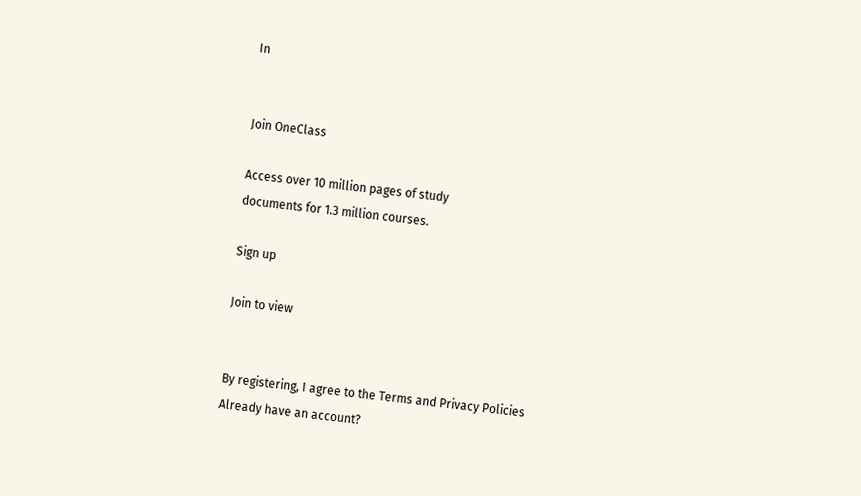In


Join OneClass

Access over 10 million pages of study
documents for 1.3 million courses.

Sign up

Join to view


By registering, I agree to the Terms and Privacy Policies
Already have an account?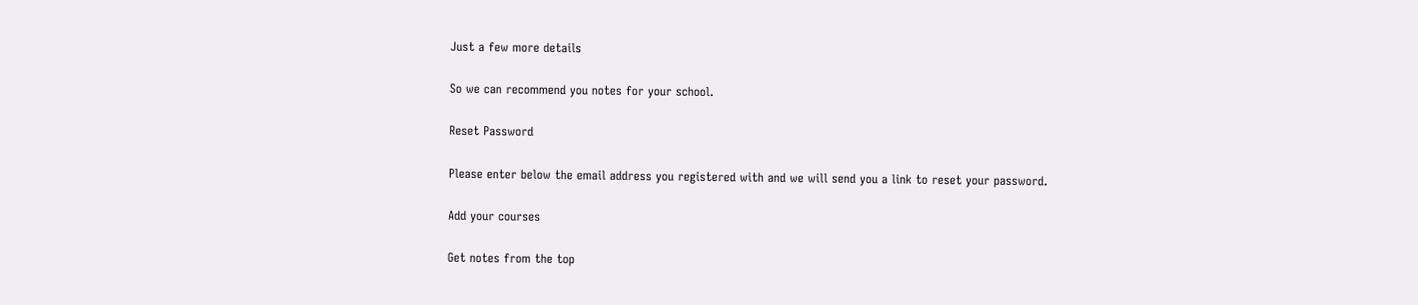Just a few more details

So we can recommend you notes for your school.

Reset Password

Please enter below the email address you registered with and we will send you a link to reset your password.

Add your courses

Get notes from the top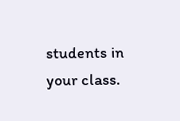students in your class.